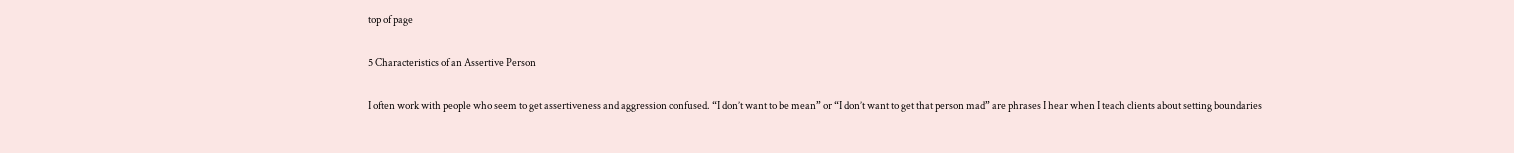top of page

5 Characteristics of an Assertive Person

I often work with people who seem to get assertiveness and aggression confused. “I don’t want to be mean” or “I don’t want to get that person mad” are phrases I hear when I teach clients about setting boundaries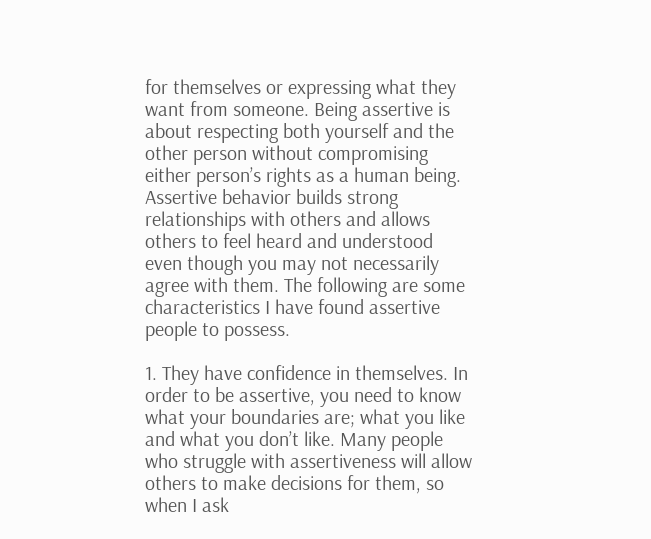for themselves or expressing what they want from someone. Being assertive is about respecting both yourself and the other person without compromising either person’s rights as a human being. Assertive behavior builds strong relationships with others and allows others to feel heard and understood even though you may not necessarily agree with them. The following are some characteristics I have found assertive people to possess.

1. They have confidence in themselves. In order to be assertive, you need to know what your boundaries are; what you like and what you don’t like. Many people who struggle with assertiveness will allow others to make decisions for them, so when I ask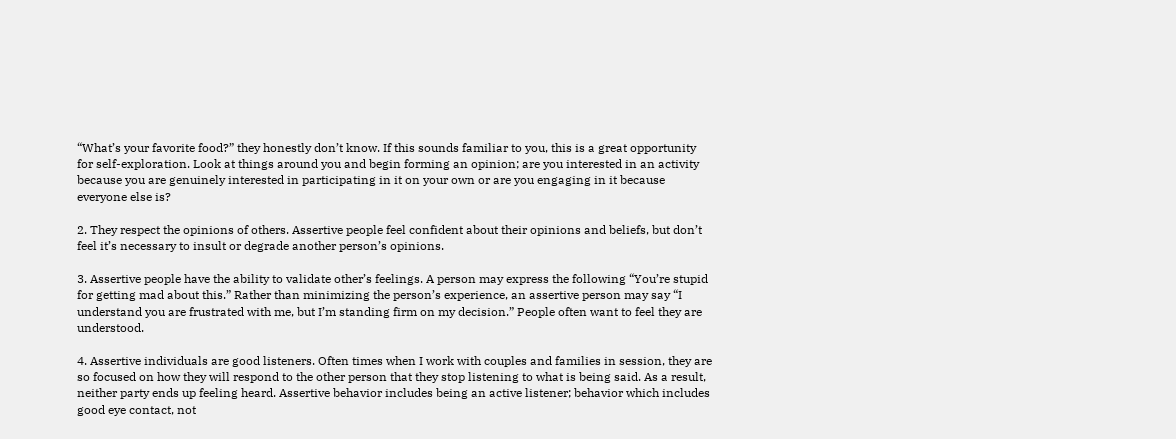“What’s your favorite food?” they honestly don’t know. If this sounds familiar to you, this is a great opportunity for self-exploration. Look at things around you and begin forming an opinion; are you interested in an activity because you are genuinely interested in participating in it on your own or are you engaging in it because everyone else is?

2. They respect the opinions of others. Assertive people feel confident about their opinions and beliefs, but don’t feel it’s necessary to insult or degrade another person’s opinions.

3. Assertive people have the ability to validate other’s feelings. A person may express the following “You’re stupid for getting mad about this.” Rather than minimizing the person’s experience, an assertive person may say “I understand you are frustrated with me, but I’m standing firm on my decision.” People often want to feel they are understood.

4. Assertive individuals are good listeners. Often times when I work with couples and families in session, they are so focused on how they will respond to the other person that they stop listening to what is being said. As a result, neither party ends up feeling heard. Assertive behavior includes being an active listener; behavior which includes good eye contact, not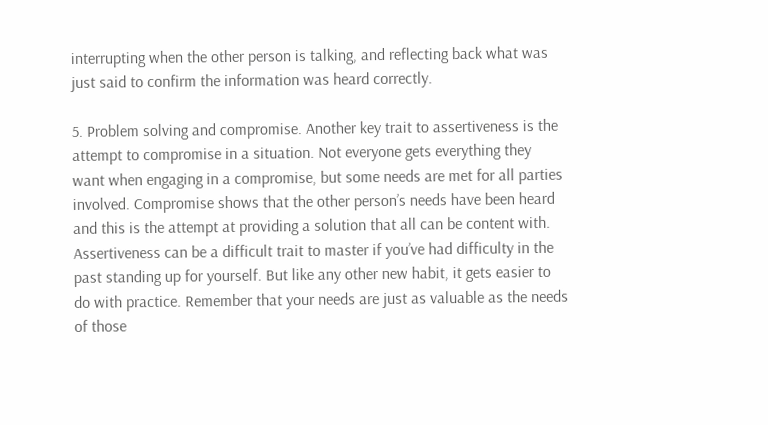interrupting when the other person is talking, and reflecting back what was just said to confirm the information was heard correctly.

5. Problem solving and compromise. Another key trait to assertiveness is the attempt to compromise in a situation. Not everyone gets everything they want when engaging in a compromise, but some needs are met for all parties involved. Compromise shows that the other person’s needs have been heard and this is the attempt at providing a solution that all can be content with. Assertiveness can be a difficult trait to master if you’ve had difficulty in the past standing up for yourself. But like any other new habit, it gets easier to do with practice. Remember that your needs are just as valuable as the needs of those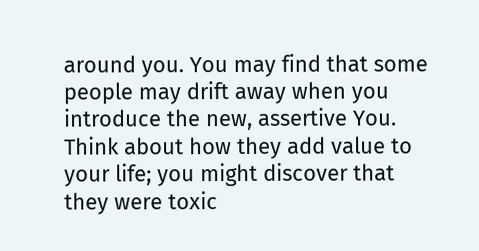around you. You may find that some people may drift away when you introduce the new, assertive You. Think about how they add value to your life; you might discover that they were toxic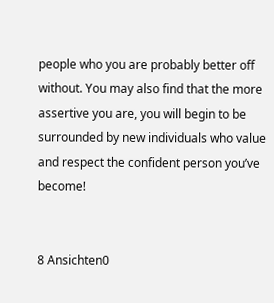people who you are probably better off without. You may also find that the more assertive you are, you will begin to be surrounded by new individuals who value and respect the confident person you’ve become!


8 Ansichten0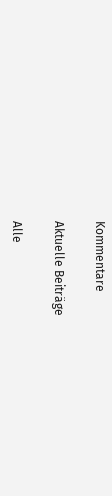Kommentare

Aktuelle Beiträge

Alle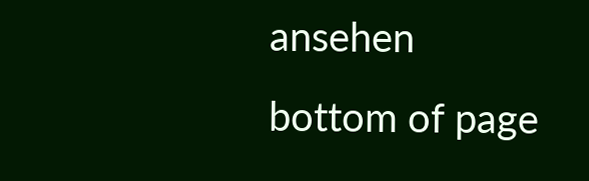ansehen
bottom of page